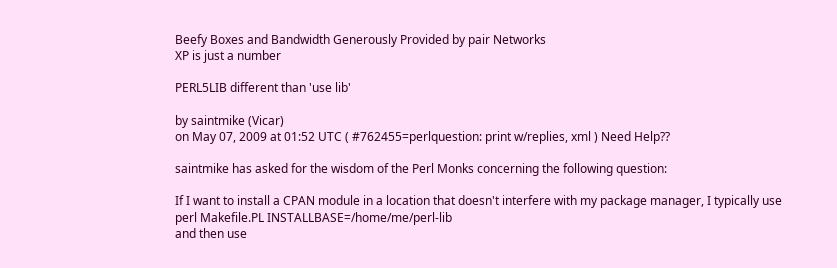Beefy Boxes and Bandwidth Generously Provided by pair Networks
XP is just a number

PERL5LIB different than 'use lib'

by saintmike (Vicar)
on May 07, 2009 at 01:52 UTC ( #762455=perlquestion: print w/replies, xml ) Need Help??

saintmike has asked for the wisdom of the Perl Monks concerning the following question:

If I want to install a CPAN module in a location that doesn't interfere with my package manager, I typically use
perl Makefile.PL INSTALLBASE=/home/me/perl-lib
and then use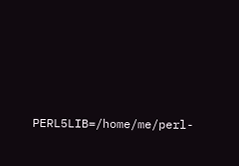PERL5LIB=/home/me/perl-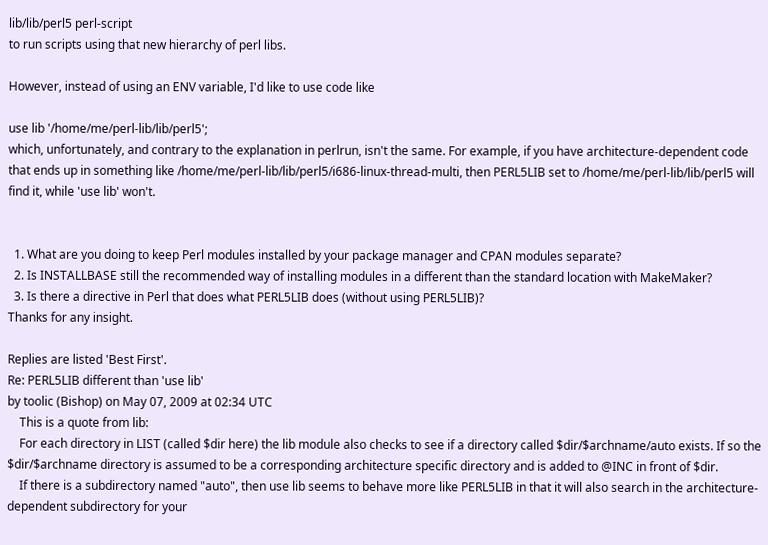lib/lib/perl5 perl-script
to run scripts using that new hierarchy of perl libs.

However, instead of using an ENV variable, I'd like to use code like

use lib '/home/me/perl-lib/lib/perl5';
which, unfortunately, and contrary to the explanation in perlrun, isn't the same. For example, if you have architecture-dependent code that ends up in something like /home/me/perl-lib/lib/perl5/i686-linux-thread-multi, then PERL5LIB set to /home/me/perl-lib/lib/perl5 will find it, while 'use lib' won't.


  1. What are you doing to keep Perl modules installed by your package manager and CPAN modules separate?
  2. Is INSTALLBASE still the recommended way of installing modules in a different than the standard location with MakeMaker?
  3. Is there a directive in Perl that does what PERL5LIB does (without using PERL5LIB)?
Thanks for any insight.

Replies are listed 'Best First'.
Re: PERL5LIB different than 'use lib'
by toolic (Bishop) on May 07, 2009 at 02:34 UTC
    This is a quote from lib:
    For each directory in LIST (called $dir here) the lib module also checks to see if a directory called $dir/$archname/auto exists. If so the $dir/$archname directory is assumed to be a corresponding architecture specific directory and is added to @INC in front of $dir.
    If there is a subdirectory named "auto", then use lib seems to behave more like PERL5LIB in that it will also search in the architecture-dependent subdirectory for your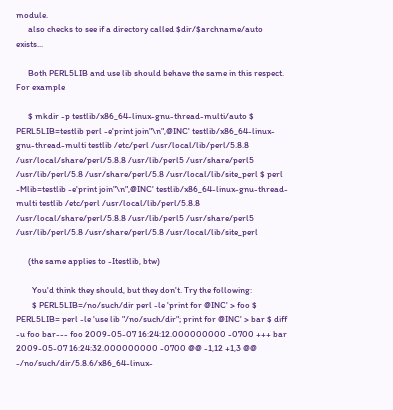module.
      also checks to see if a directory called $dir/$archname/auto exists...

      Both PERL5LIB and use lib should behave the same in this respect. For example

      $ mkdir -p testlib/x86_64-linux-gnu-thread-multi/auto $ PERL5LIB=testlib perl -e'print join"\n",@INC' testlib/x86_64-linux-gnu-thread-multi testlib /etc/perl /usr/local/lib/perl/5.8.8 /usr/local/share/perl/5.8.8 /usr/lib/perl5 /usr/share/perl5 /usr/lib/perl/5.8 /usr/share/perl/5.8 /usr/local/lib/site_perl $ perl -Mlib=testlib -e'print join"\n",@INC' testlib/x86_64-linux-gnu-thread-multi testlib /etc/perl /usr/local/lib/perl/5.8.8 /usr/local/share/perl/5.8.8 /usr/lib/perl5 /usr/share/perl5 /usr/lib/perl/5.8 /usr/share/perl/5.8 /usr/local/lib/site_perl

      (the same applies to -Itestlib, btw)

        You'd think they should, but they don't. Try the following:
        $ PERL5LIB=/no/such/dir perl -le 'print for @INC' > foo $ PERL5LIB= perl -le 'use lib "/no/such/dir"; print for @INC' > bar $ diff -u foo bar--- foo 2009-05-07 16:24:12.000000000 -0700 +++ bar 2009-05-07 16:24:32.000000000 -0700 @@ -1,12 +1,3 @@ -/no/such/dir/5.8.6/x86_64-linux-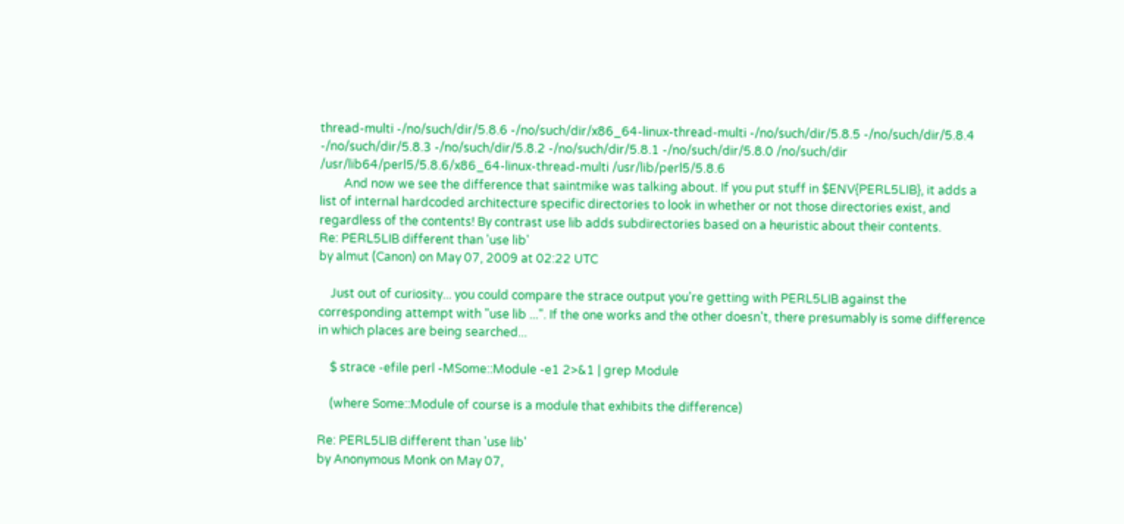thread-multi -/no/such/dir/5.8.6 -/no/such/dir/x86_64-linux-thread-multi -/no/such/dir/5.8.5 -/no/such/dir/5.8.4 -/no/such/dir/5.8.3 -/no/such/dir/5.8.2 -/no/such/dir/5.8.1 -/no/such/dir/5.8.0 /no/such/dir /usr/lib64/perl5/5.8.6/x86_64-linux-thread-multi /usr/lib/perl5/5.8.6
        And now we see the difference that saintmike was talking about. If you put stuff in $ENV{PERL5LIB}, it adds a list of internal hardcoded architecture specific directories to look in whether or not those directories exist, and regardless of the contents! By contrast use lib adds subdirectories based on a heuristic about their contents.
Re: PERL5LIB different than 'use lib'
by almut (Canon) on May 07, 2009 at 02:22 UTC

    Just out of curiosity... you could compare the strace output you're getting with PERL5LIB against the corresponding attempt with "use lib ...". If the one works and the other doesn't, there presumably is some difference in which places are being searched...

    $ strace -efile perl -MSome::Module -e1 2>&1 | grep Module

    (where Some::Module of course is a module that exhibits the difference)

Re: PERL5LIB different than 'use lib'
by Anonymous Monk on May 07,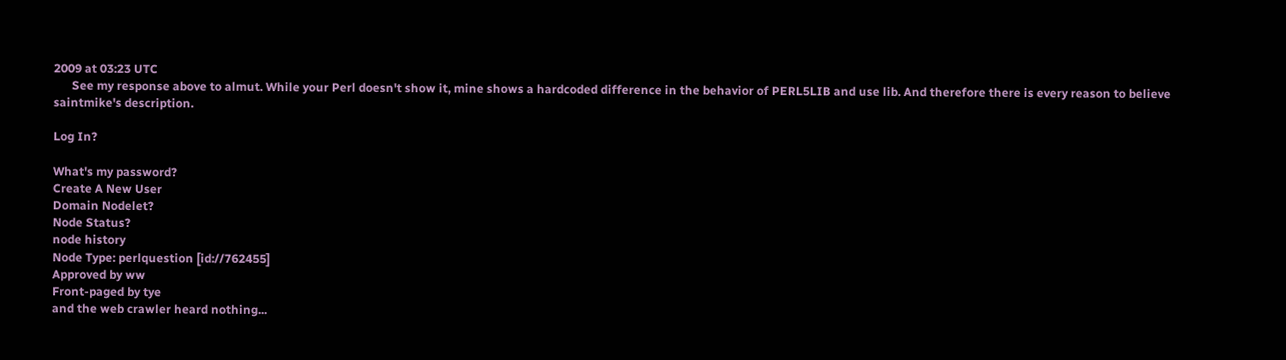2009 at 03:23 UTC
      See my response above to almut. While your Perl doesn't show it, mine shows a hardcoded difference in the behavior of PERL5LIB and use lib. And therefore there is every reason to believe saintmike's description.

Log In?

What's my password?
Create A New User
Domain Nodelet?
Node Status?
node history
Node Type: perlquestion [id://762455]
Approved by ww
Front-paged by tye
and the web crawler heard nothing...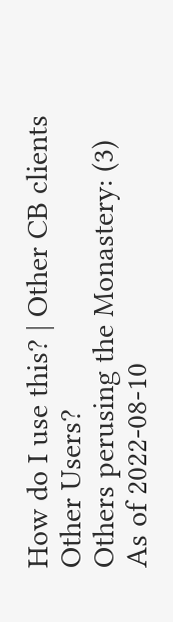How do I use this? | Other CB clients
Other Users?
Others perusing the Monastery: (3)
As of 2022-08-10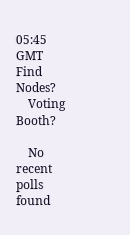05:45 GMT
Find Nodes?
    Voting Booth?

    No recent polls found